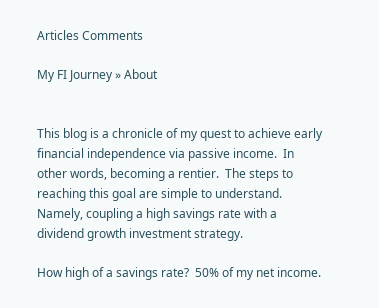Articles Comments

My FI Journey » About


This blog is a chronicle of my quest to achieve early financial independence via passive income.  In other words, becoming a rentier.  The steps to reaching this goal are simple to understand.  Namely, coupling a high savings rate with a dividend growth investment strategy.

How high of a savings rate?  50% of my net income.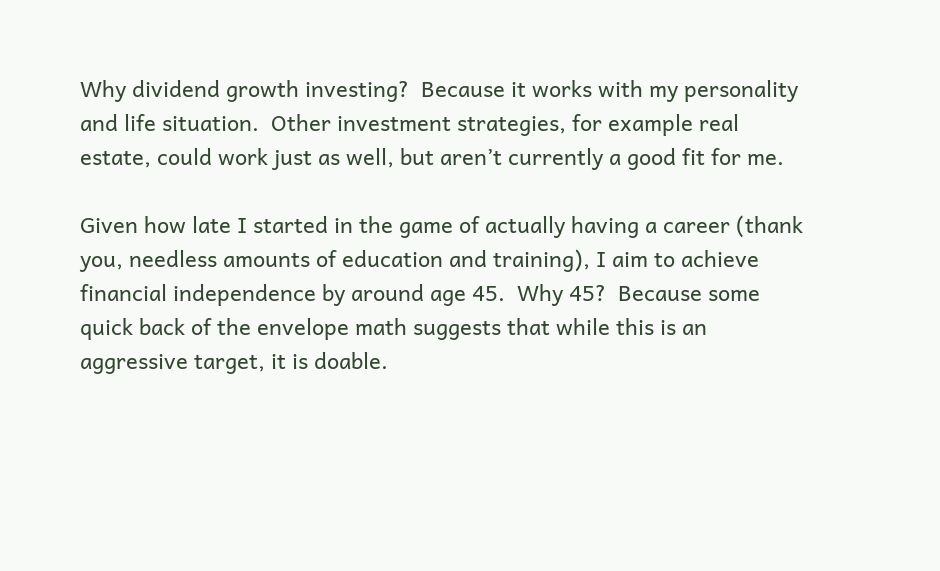Why dividend growth investing?  Because it works with my personality and life situation.  Other investment strategies, for example real estate, could work just as well, but aren’t currently a good fit for me.

Given how late I started in the game of actually having a career (thank you, needless amounts of education and training), I aim to achieve financial independence by around age 45.  Why 45?  Because some quick back of the envelope math suggests that while this is an aggressive target, it is doable.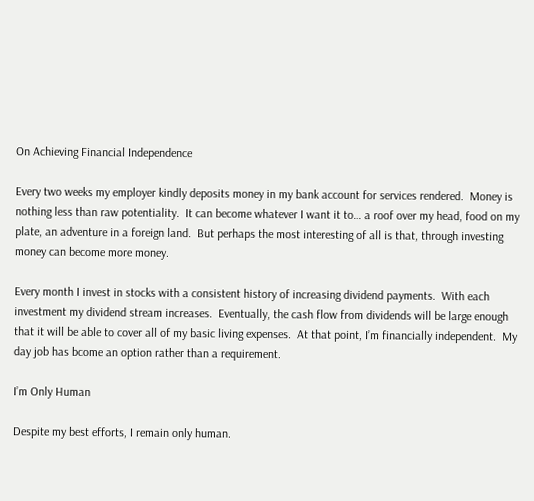On Achieving Financial Independence

Every two weeks my employer kindly deposits money in my bank account for services rendered.  Money is nothing less than raw potentiality.  It can become whatever I want it to… a roof over my head, food on my plate, an adventure in a foreign land.  But perhaps the most interesting of all is that, through investing money can become more money.

Every month I invest in stocks with a consistent history of increasing dividend payments.  With each investment my dividend stream increases.  Eventually, the cash flow from dividends will be large enough that it will be able to cover all of my basic living expenses.  At that point, I’m financially independent.  My day job has bcome an option rather than a requirement.

I’m Only Human

Despite my best efforts, I remain only human.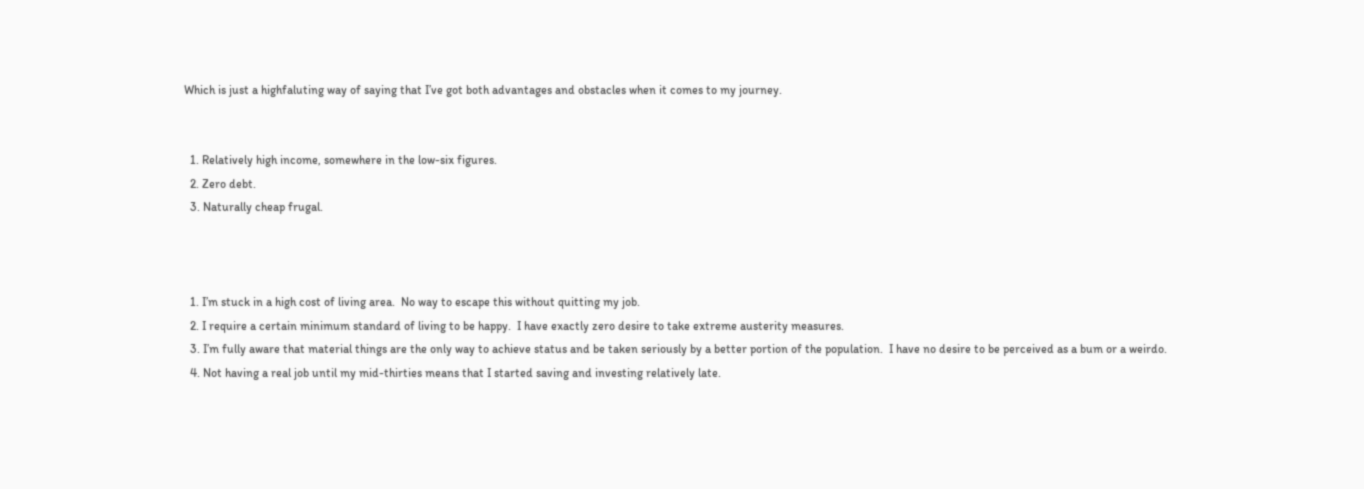Which is just a highfaluting way of saying that I’ve got both advantages and obstacles when it comes to my journey.


  1. Relatively high income, somewhere in the low-six figures.
  2. Zero debt.
  3. Naturally cheap frugal.



  1. I’m stuck in a high cost of living area.  No way to escape this without quitting my job.
  2. I require a certain minimum standard of living to be happy.  I have exactly zero desire to take extreme austerity measures.
  3. I’m fully aware that material things are the only way to achieve status and be taken seriously by a better portion of the population.  I have no desire to be perceived as a bum or a weirdo.
  4. Not having a real job until my mid-thirties means that I started saving and investing relatively late.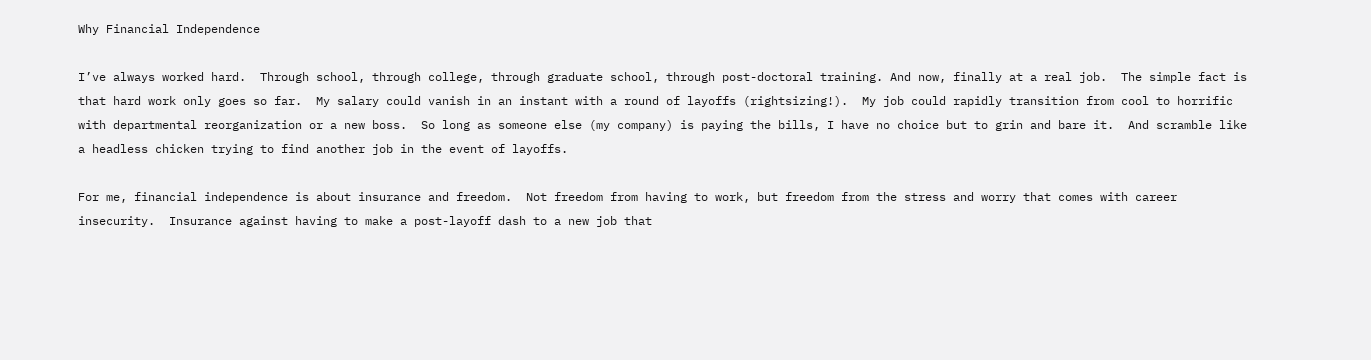Why Financial Independence

I’ve always worked hard.  Through school, through college, through graduate school, through post-doctoral training. And now, finally at a real job.  The simple fact is that hard work only goes so far.  My salary could vanish in an instant with a round of layoffs (rightsizing!).  My job could rapidly transition from cool to horrific with departmental reorganization or a new boss.  So long as someone else (my company) is paying the bills, I have no choice but to grin and bare it.  And scramble like a headless chicken trying to find another job in the event of layoffs.

For me, financial independence is about insurance and freedom.  Not freedom from having to work, but freedom from the stress and worry that comes with career insecurity.  Insurance against having to make a post-layoff dash to a new job that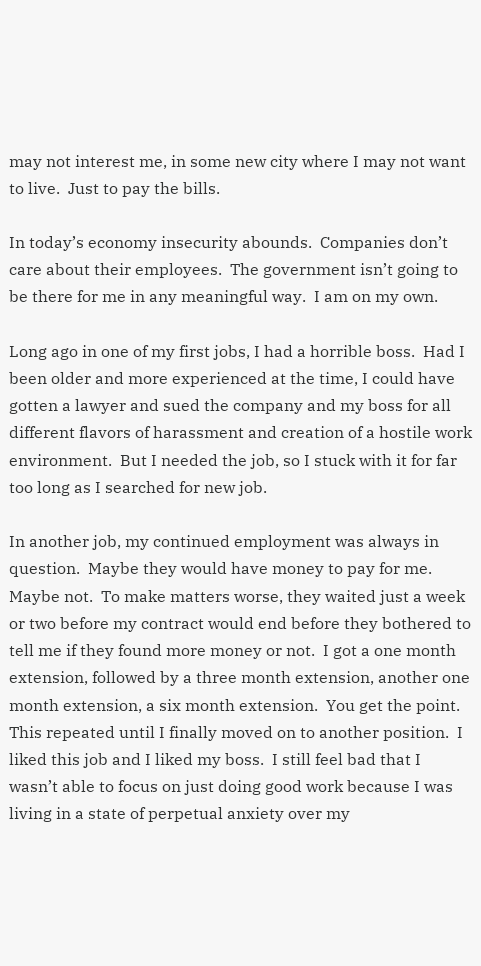may not interest me, in some new city where I may not want to live.  Just to pay the bills.

In today’s economy insecurity abounds.  Companies don’t care about their employees.  The government isn’t going to be there for me in any meaningful way.  I am on my own.

Long ago in one of my first jobs, I had a horrible boss.  Had I been older and more experienced at the time, I could have gotten a lawyer and sued the company and my boss for all different flavors of harassment and creation of a hostile work environment.  But I needed the job, so I stuck with it for far too long as I searched for new job.

In another job, my continued employment was always in question.  Maybe they would have money to pay for me.  Maybe not.  To make matters worse, they waited just a week or two before my contract would end before they bothered to tell me if they found more money or not.  I got a one month extension, followed by a three month extension, another one month extension, a six month extension.  You get the point.  This repeated until I finally moved on to another position.  I liked this job and I liked my boss.  I still feel bad that I wasn’t able to focus on just doing good work because I was living in a state of perpetual anxiety over my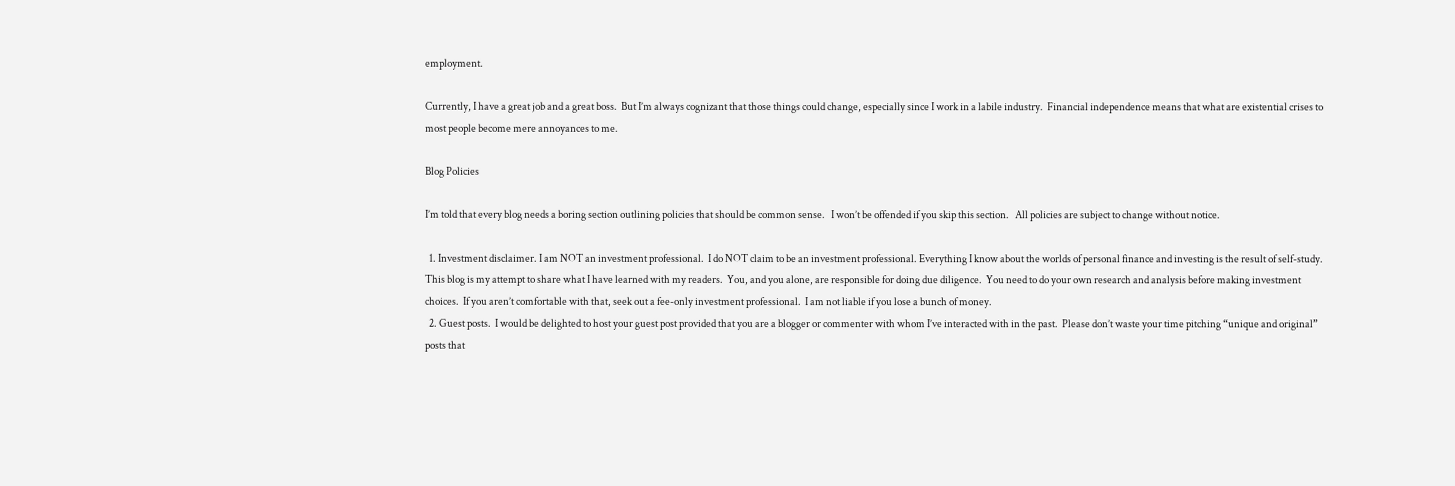employment.

Currently, I have a great job and a great boss.  But I’m always cognizant that those things could change, especially since I work in a labile industry.  Financial independence means that what are existential crises to most people become mere annoyances to me.

Blog Policies

I’m told that every blog needs a boring section outlining policies that should be common sense.   I won’t be offended if you skip this section.   All policies are subject to change without notice.

  1. Investment disclaimer. I am NOT an investment professional.  I do NOT claim to be an investment professional. Everything I know about the worlds of personal finance and investing is the result of self-study.  This blog is my attempt to share what I have learned with my readers.  You, and you alone, are responsible for doing due diligence.  You need to do your own research and analysis before making investment choices.  If you aren’t comfortable with that, seek out a fee-only investment professional.  I am not liable if you lose a bunch of money.
  2. Guest posts.  I would be delighted to host your guest post provided that you are a blogger or commenter with whom I’ve interacted with in the past.  Please don’t waste your time pitching “unique and original” posts that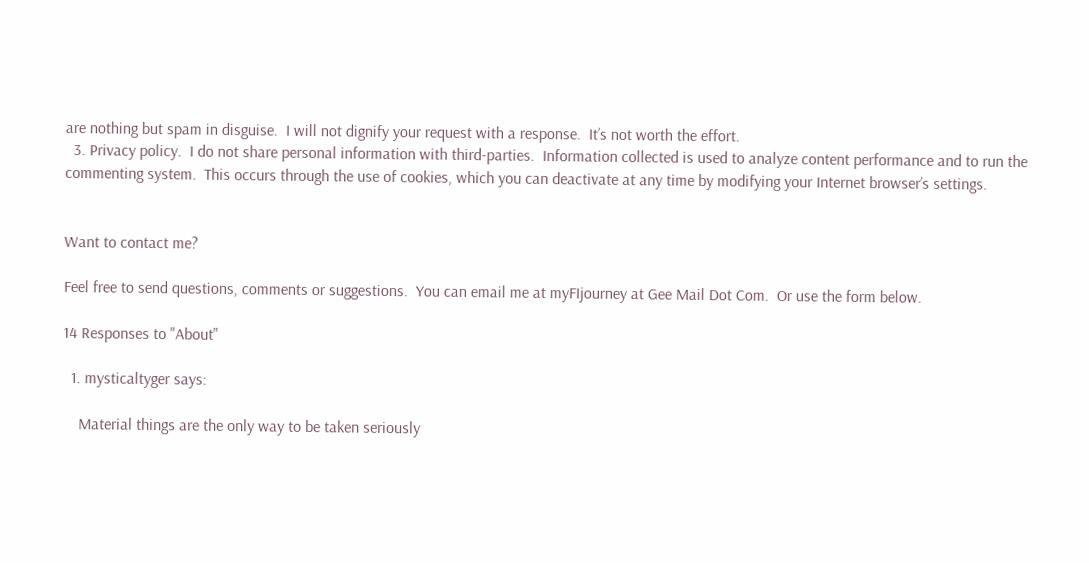are nothing but spam in disguise.  I will not dignify your request with a response.  It’s not worth the effort.
  3. Privacy policy.  I do not share personal information with third-parties.  Information collected is used to analyze content performance and to run the commenting system.  This occurs through the use of cookies, which you can deactivate at any time by modifying your Internet browser’s settings.


Want to contact me?

Feel free to send questions, comments or suggestions.  You can email me at myFIjourney at Gee Mail Dot Com.  Or use the form below.

14 Responses to "About"

  1. mysticaltyger says:

    Material things are the only way to be taken seriously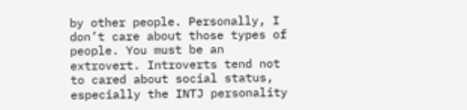by other people. Personally, I don’t care about those types of people. You must be an extrovert. Introverts tend not to cared about social status, especially the INTJ personality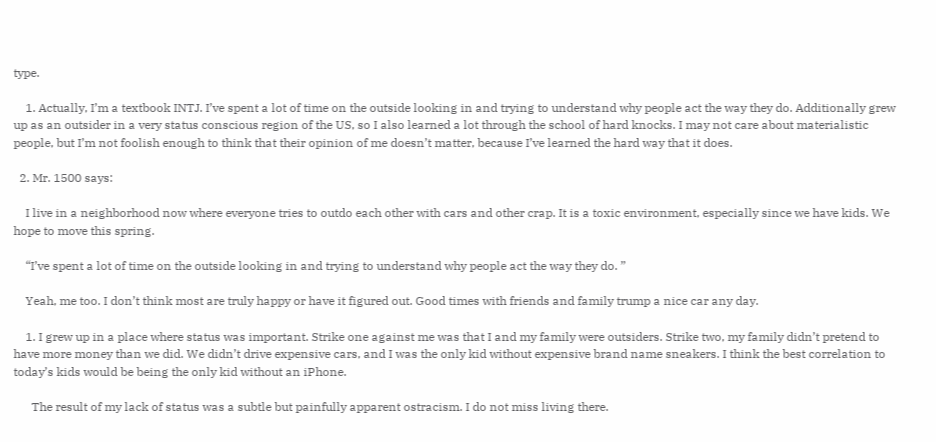type.

    1. Actually, I’m a textbook INTJ. I’ve spent a lot of time on the outside looking in and trying to understand why people act the way they do. Additionally grew up as an outsider in a very status conscious region of the US, so I also learned a lot through the school of hard knocks. I may not care about materialistic people, but I’m not foolish enough to think that their opinion of me doesn’t matter, because I’ve learned the hard way that it does.

  2. Mr. 1500 says:

    I live in a neighborhood now where everyone tries to outdo each other with cars and other crap. It is a toxic environment, especially since we have kids. We hope to move this spring.

    “I’ve spent a lot of time on the outside looking in and trying to understand why people act the way they do. ”

    Yeah, me too. I don’t think most are truly happy or have it figured out. Good times with friends and family trump a nice car any day.

    1. I grew up in a place where status was important. Strike one against me was that I and my family were outsiders. Strike two, my family didn’t pretend to have more money than we did. We didn’t drive expensive cars, and I was the only kid without expensive brand name sneakers. I think the best correlation to today’s kids would be being the only kid without an iPhone.

      The result of my lack of status was a subtle but painfully apparent ostracism. I do not miss living there.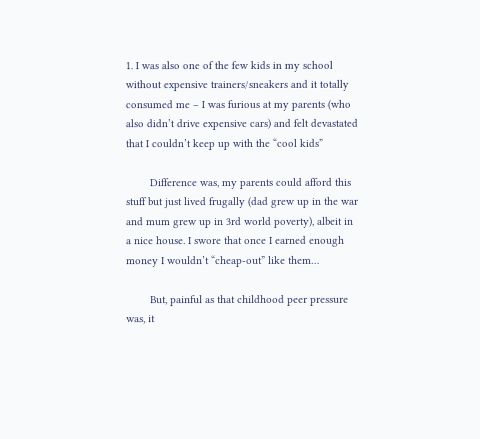1. I was also one of the few kids in my school without expensive trainers/sneakers and it totally consumed me – I was furious at my parents (who also didn’t drive expensive cars) and felt devastated that I couldn’t keep up with the “cool kids”

        Difference was, my parents could afford this stuff but just lived frugally (dad grew up in the war and mum grew up in 3rd world poverty), albeit in a nice house. I swore that once I earned enough money I wouldn’t “cheap-out” like them…

        But, painful as that childhood peer pressure was, it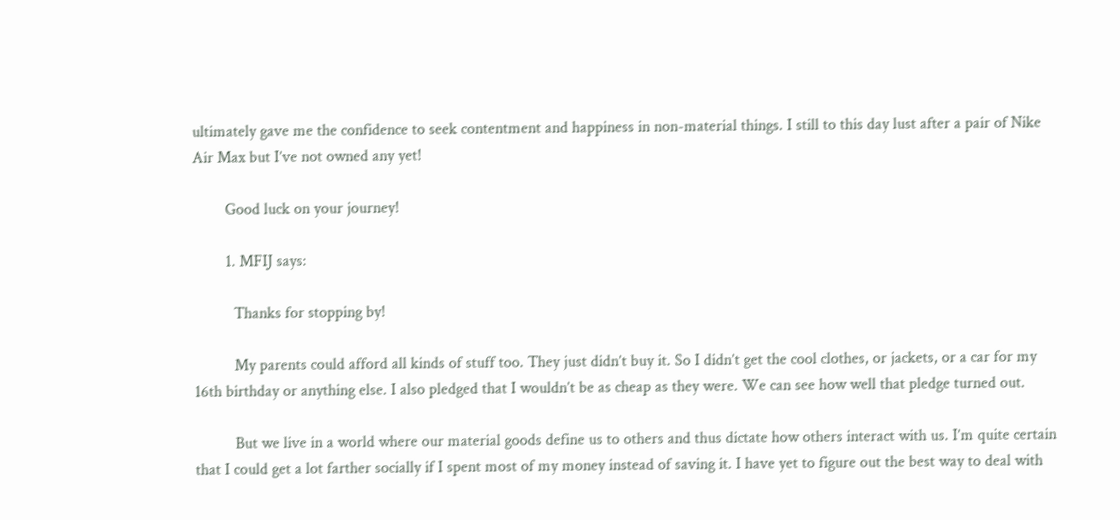ultimately gave me the confidence to seek contentment and happiness in non-material things. I still to this day lust after a pair of Nike Air Max but I’ve not owned any yet!

        Good luck on your journey!

        1. MFIJ says:

          Thanks for stopping by!

          My parents could afford all kinds of stuff too. They just didn’t buy it. So I didn’t get the cool clothes, or jackets, or a car for my 16th birthday or anything else. I also pledged that I wouldn’t be as cheap as they were. We can see how well that pledge turned out.

          But we live in a world where our material goods define us to others and thus dictate how others interact with us. I’m quite certain that I could get a lot farther socially if I spent most of my money instead of saving it. I have yet to figure out the best way to deal with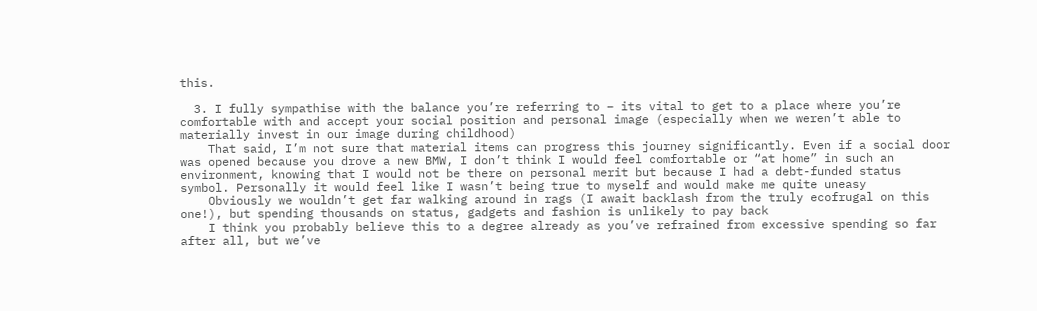this.

  3. I fully sympathise with the balance you’re referring to – its vital to get to a place where you’re comfortable with and accept your social position and personal image (especially when we weren’t able to materially invest in our image during childhood)
    That said, I’m not sure that material items can progress this journey significantly. Even if a social door was opened because you drove a new BMW, I don’t think I would feel comfortable or “at home” in such an environment, knowing that I would not be there on personal merit but because I had a debt-funded status symbol. Personally it would feel like I wasn’t being true to myself and would make me quite uneasy
    Obviously we wouldn’t get far walking around in rags (I await backlash from the truly ecofrugal on this one!), but spending thousands on status, gadgets and fashion is unlikely to pay back
    I think you probably believe this to a degree already as you’ve refrained from excessive spending so far after all, but we’ve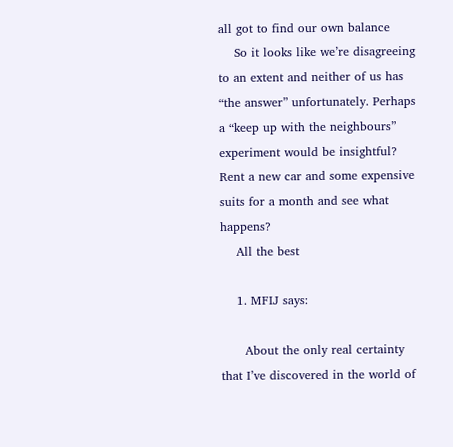all got to find our own balance
    So it looks like we’re disagreeing to an extent and neither of us has “the answer” unfortunately. Perhaps a “keep up with the neighbours” experiment would be insightful? Rent a new car and some expensive suits for a month and see what happens?
    All the best

    1. MFIJ says:

      About the only real certainty that I’ve discovered in the world of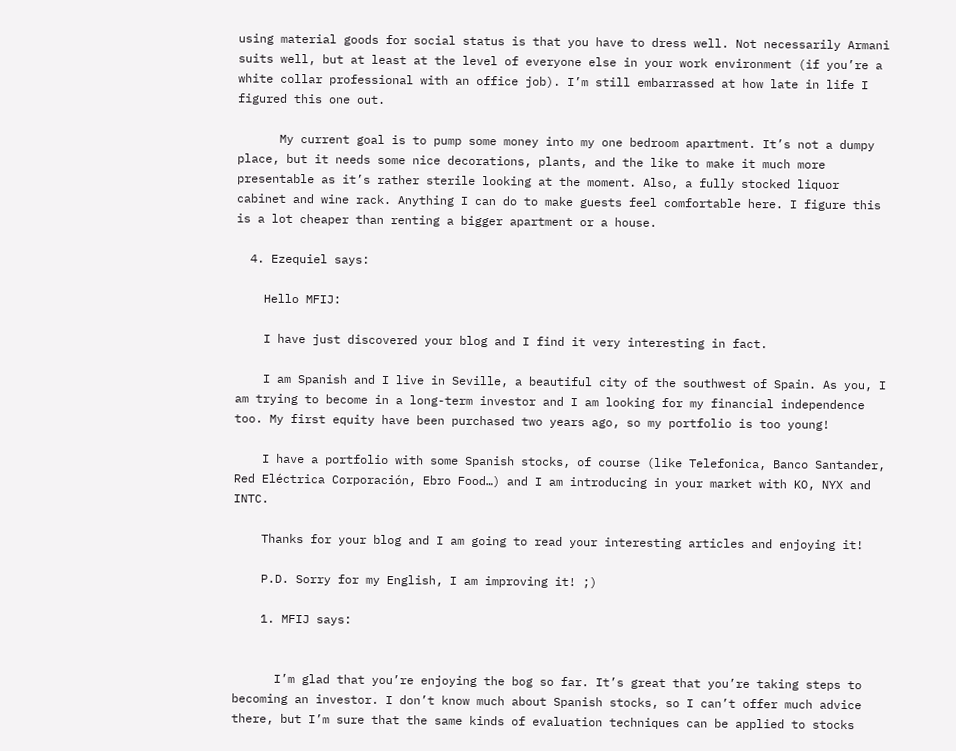using material goods for social status is that you have to dress well. Not necessarily Armani suits well, but at least at the level of everyone else in your work environment (if you’re a white collar professional with an office job). I’m still embarrassed at how late in life I figured this one out.

      My current goal is to pump some money into my one bedroom apartment. It’s not a dumpy place, but it needs some nice decorations, plants, and the like to make it much more presentable as it’s rather sterile looking at the moment. Also, a fully stocked liquor cabinet and wine rack. Anything I can do to make guests feel comfortable here. I figure this is a lot cheaper than renting a bigger apartment or a house.

  4. Ezequiel says:

    Hello MFIJ:

    I have just discovered your blog and I find it very interesting in fact.

    I am Spanish and I live in Seville, a beautiful city of the southwest of Spain. As you, I am trying to become in a long-term investor and I am looking for my financial independence too. My first equity have been purchased two years ago, so my portfolio is too young!

    I have a portfolio with some Spanish stocks, of course (like Telefonica, Banco Santander, Red Eléctrica Corporación, Ebro Food…) and I am introducing in your market with KO, NYX and INTC.

    Thanks for your blog and I am going to read your interesting articles and enjoying it!

    P.D. Sorry for my English, I am improving it! ;)

    1. MFIJ says:


      I’m glad that you’re enjoying the bog so far. It’s great that you’re taking steps to becoming an investor. I don’t know much about Spanish stocks, so I can’t offer much advice there, but I’m sure that the same kinds of evaluation techniques can be applied to stocks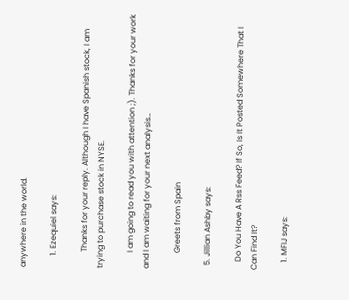anywhere in the world.

      1. Ezequiel says:

        Thanks for your reply. Although I have Spanish stock, I am trying to purchase stock in NYSE.

        I am going to read you with attention ;). Thanks for your work and I am waiting for your next analysis…

        Greets from Spain

  5. Jillian Ashby says:

    Do You Have A Rss Feed? If So, Is It Posted Somewhere That I Can Find It?

    1. MFIJ says: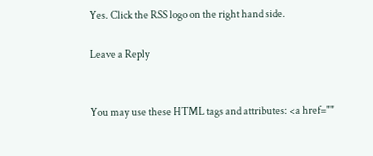Yes. Click the RSS logo on the right hand side.

Leave a Reply


You may use these HTML tags and attributes: <a href=""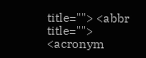title=""> <abbr title=""> <acronym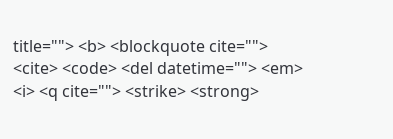title=""> <b> <blockquote cite=""> <cite> <code> <del datetime=""> <em> <i> <q cite=""> <strike> <strong>